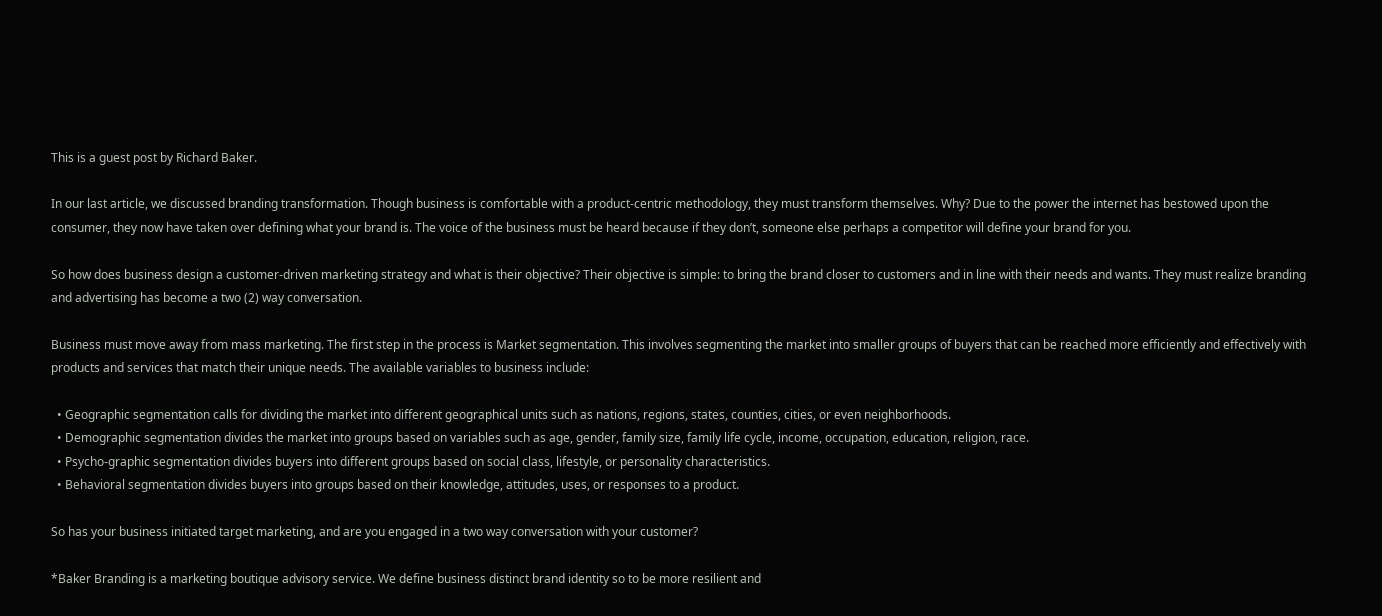This is a guest post by Richard Baker.

In our last article, we discussed branding transformation. Though business is comfortable with a product-centric methodology, they must transform themselves. Why? Due to the power the internet has bestowed upon the consumer, they now have taken over defining what your brand is. The voice of the business must be heard because if they don’t, someone else perhaps a competitor will define your brand for you.

So how does business design a customer-driven marketing strategy and what is their objective? Their objective is simple: to bring the brand closer to customers and in line with their needs and wants. They must realize branding and advertising has become a two (2) way conversation.

Business must move away from mass marketing. The first step in the process is Market segmentation. This involves segmenting the market into smaller groups of buyers that can be reached more efficiently and effectively with products and services that match their unique needs. The available variables to business include:

  • Geographic segmentation calls for dividing the market into different geographical units such as nations, regions, states, counties, cities, or even neighborhoods.
  • Demographic segmentation divides the market into groups based on variables such as age, gender, family size, family life cycle, income, occupation, education, religion, race.
  • Psycho-graphic segmentation divides buyers into different groups based on social class, lifestyle, or personality characteristics.
  • Behavioral segmentation divides buyers into groups based on their knowledge, attitudes, uses, or responses to a product.

So has your business initiated target marketing, and are you engaged in a two way conversation with your customer?

*Baker Branding is a marketing boutique advisory service. We define business distinct brand identity so to be more resilient and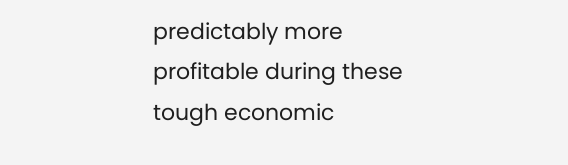predictably more profitable during these tough economic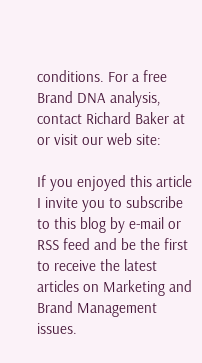conditions. For a free Brand DNA analysis, contact Richard Baker at or visit our web site:

If you enjoyed this article I invite you to subscribe to this blog by e-mail or RSS feed and be the first to receive the latest articles on Marketing and Brand Management issues.